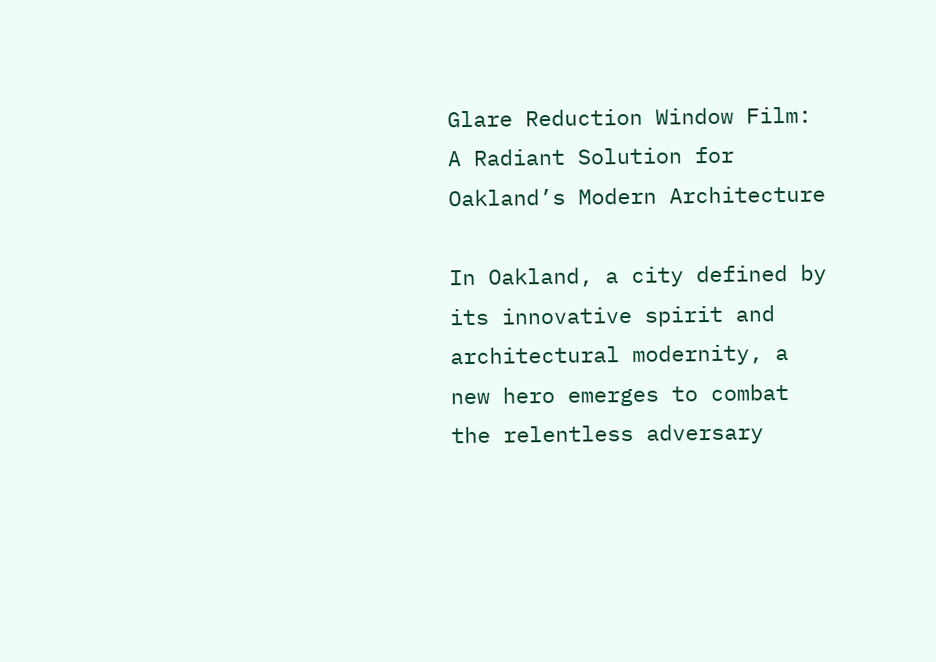Glare Reduction Window Film: A Radiant Solution for Oakland’s Modern Architecture

In Oakland, a city defined by its innovative spirit and architectural modernity, a new hero emerges to combat the relentless adversary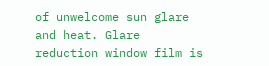of unwelcome sun glare and heat. Glare reduction window film is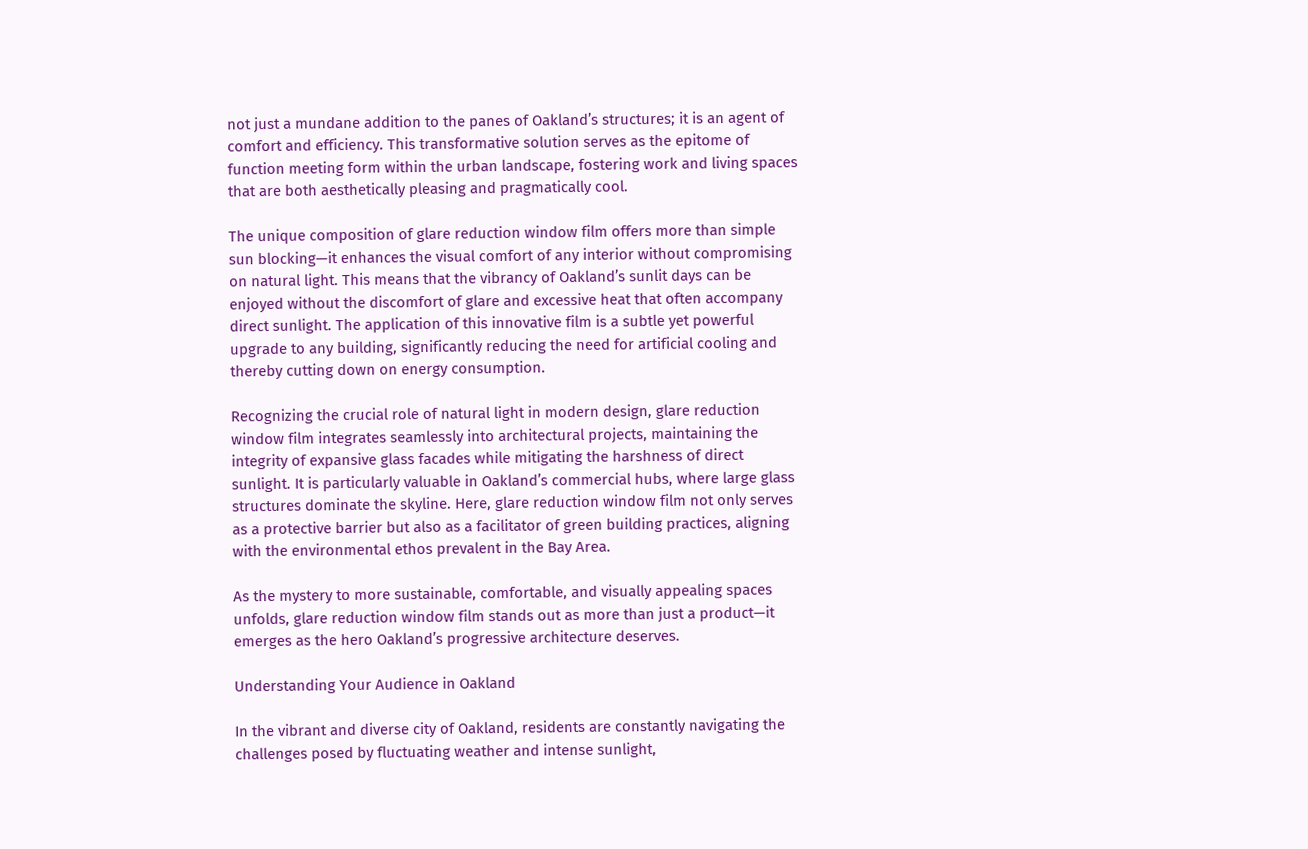not just a mundane addition to the panes of Oakland’s structures; it is an agent of comfort and efficiency. This transformative solution serves as the epitome of function meeting form within the urban landscape, fostering work and living spaces that are both aesthetically pleasing and pragmatically cool.

The unique composition of glare reduction window film offers more than simple sun blocking—it enhances the visual comfort of any interior without compromising on natural light. This means that the vibrancy of Oakland’s sunlit days can be enjoyed without the discomfort of glare and excessive heat that often accompany direct sunlight. The application of this innovative film is a subtle yet powerful upgrade to any building, significantly reducing the need for artificial cooling and thereby cutting down on energy consumption.

Recognizing the crucial role of natural light in modern design, glare reduction window film integrates seamlessly into architectural projects, maintaining the integrity of expansive glass facades while mitigating the harshness of direct sunlight. It is particularly valuable in Oakland’s commercial hubs, where large glass structures dominate the skyline. Here, glare reduction window film not only serves as a protective barrier but also as a facilitator of green building practices, aligning with the environmental ethos prevalent in the Bay Area.

As the mystery to more sustainable, comfortable, and visually appealing spaces unfolds, glare reduction window film stands out as more than just a product—it emerges as the hero Oakland’s progressive architecture deserves.

Understanding Your Audience in Oakland

In the vibrant and diverse city of Oakland, residents are constantly navigating the challenges posed by fluctuating weather and intense sunlight,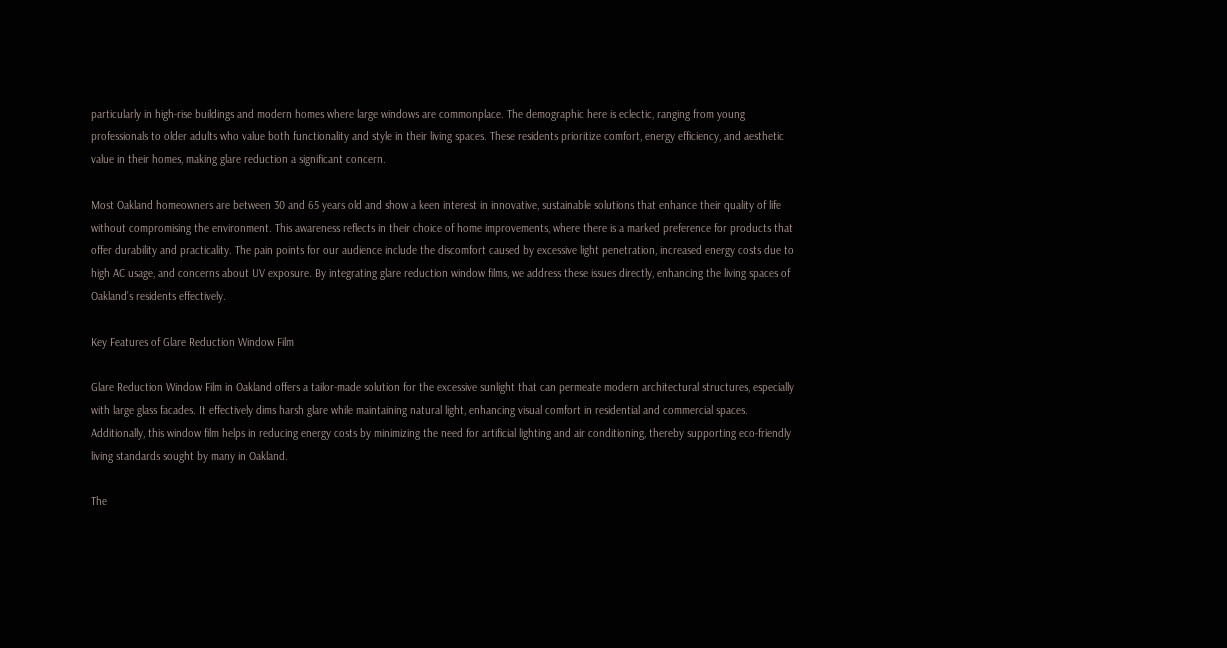particularly in high-rise buildings and modern homes where large windows are commonplace. The demographic here is eclectic, ranging from young professionals to older adults who value both functionality and style in their living spaces. These residents prioritize comfort, energy efficiency, and aesthetic value in their homes, making glare reduction a significant concern.

Most Oakland homeowners are between 30 and 65 years old and show a keen interest in innovative, sustainable solutions that enhance their quality of life without compromising the environment. This awareness reflects in their choice of home improvements, where there is a marked preference for products that offer durability and practicality. The pain points for our audience include the discomfort caused by excessive light penetration, increased energy costs due to high AC usage, and concerns about UV exposure. By integrating glare reduction window films, we address these issues directly, enhancing the living spaces of Oakland’s residents effectively.

Key Features of Glare Reduction Window Film

Glare Reduction Window Film in Oakland offers a tailor-made solution for the excessive sunlight that can permeate modern architectural structures, especially with large glass facades. It effectively dims harsh glare while maintaining natural light, enhancing visual comfort in residential and commercial spaces. Additionally, this window film helps in reducing energy costs by minimizing the need for artificial lighting and air conditioning, thereby supporting eco-friendly living standards sought by many in Oakland.

The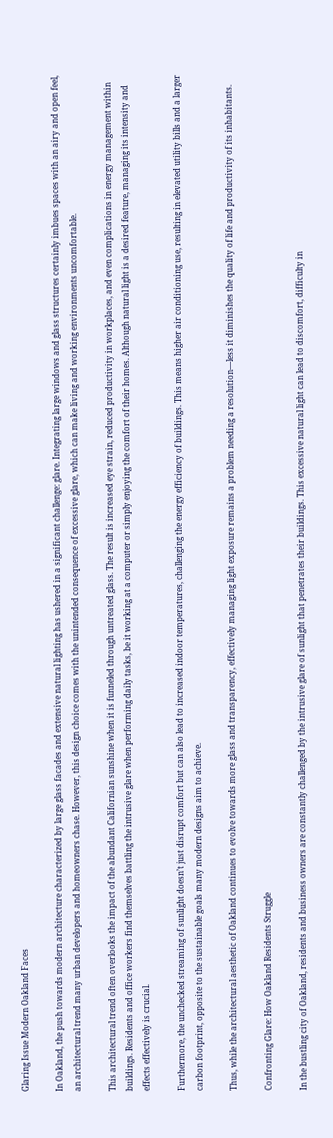Glaring Issue Modern Oakland Faces

In Oakland, the push towards modern architecture characterized by large glass facades and extensive natural lighting has ushered in a significant challenge: glare. Integrating large windows and glass structures certainly imbues spaces with an airy and open feel, an architectural trend many urban developers and homeowners chase. However, this design choice comes with the unintended consequence of excessive glare, which can make living and working environments uncomfortable.

This architectural trend often overlooks the impact of the abundant Californian sunshine when it is funneled through untreated glass. The result is increased eye strain, reduced productivity in workplaces, and even complications in energy management within buildings. Residents and office workers find themselves battling the intrusive glare when performing daily tasks, be it working at a computer or simply enjoying the comfort of their homes. Although natural light is a desired feature, managing its intensity and effects effectively is crucial.

Furthermore, the unchecked streaming of sunlight doesn’t just disrupt comfort but can also lead to increased indoor temperatures, challenging the energy efficiency of buildings. This means higher air conditioning use, resulting in elevated utility bills and a larger carbon footprint, opposite to the sustainable goals many modern designs aim to achieve.

Thus, while the architectural aesthetic of Oakland continues to evolve towards more glass and transparency, effectively managing light exposure remains a problem needing a resolution—less it diminishes the quality of life and productivity of its inhabitants.

Confronting Glare: How Oakland Residents Struggle

In the bustling city of Oakland, residents and business owners are constantly challenged by the intrusive glare of sunlight that penetrates their buildings. This excessive natural light can lead to discomfort, difficulty in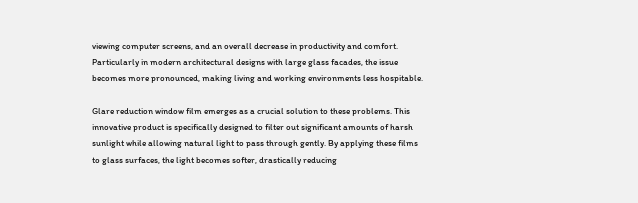viewing computer screens, and an overall decrease in productivity and comfort. Particularly in modern architectural designs with large glass facades, the issue becomes more pronounced, making living and working environments less hospitable.

Glare reduction window film emerges as a crucial solution to these problems. This innovative product is specifically designed to filter out significant amounts of harsh sunlight while allowing natural light to pass through gently. By applying these films to glass surfaces, the light becomes softer, drastically reducing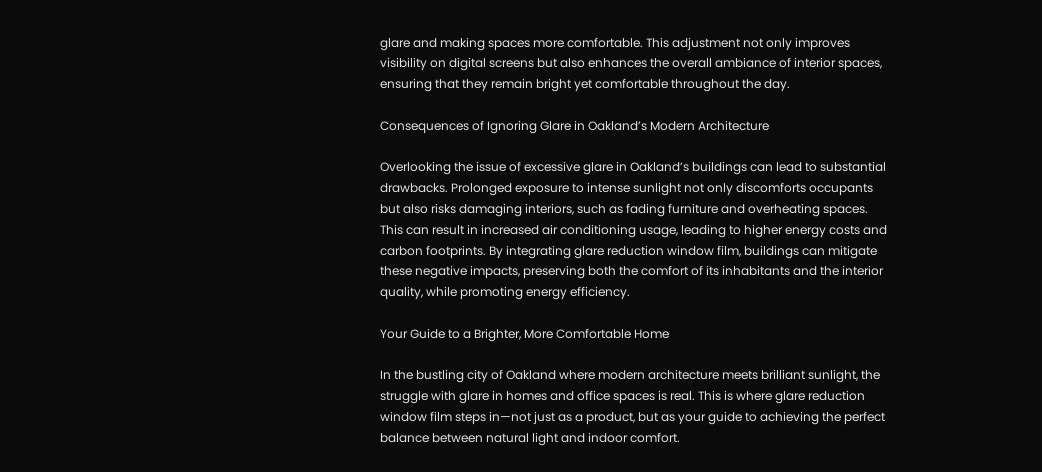glare and making spaces more comfortable. This adjustment not only improves visibility on digital screens but also enhances the overall ambiance of interior spaces, ensuring that they remain bright yet comfortable throughout the day.

Consequences of Ignoring Glare in Oakland’s Modern Architecture

Overlooking the issue of excessive glare in Oakland’s buildings can lead to substantial drawbacks. Prolonged exposure to intense sunlight not only discomforts occupants but also risks damaging interiors, such as fading furniture and overheating spaces. This can result in increased air conditioning usage, leading to higher energy costs and carbon footprints. By integrating glare reduction window film, buildings can mitigate these negative impacts, preserving both the comfort of its inhabitants and the interior quality, while promoting energy efficiency.

Your Guide to a Brighter, More Comfortable Home

In the bustling city of Oakland where modern architecture meets brilliant sunlight, the struggle with glare in homes and office spaces is real. This is where glare reduction window film steps in—not just as a product, but as your guide to achieving the perfect balance between natural light and indoor comfort.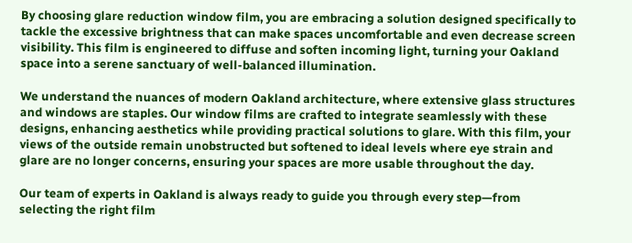By choosing glare reduction window film, you are embracing a solution designed specifically to tackle the excessive brightness that can make spaces uncomfortable and even decrease screen visibility. This film is engineered to diffuse and soften incoming light, turning your Oakland space into a serene sanctuary of well-balanced illumination.

We understand the nuances of modern Oakland architecture, where extensive glass structures and windows are staples. Our window films are crafted to integrate seamlessly with these designs, enhancing aesthetics while providing practical solutions to glare. With this film, your views of the outside remain unobstructed but softened to ideal levels where eye strain and glare are no longer concerns, ensuring your spaces are more usable throughout the day.

Our team of experts in Oakland is always ready to guide you through every step—from selecting the right film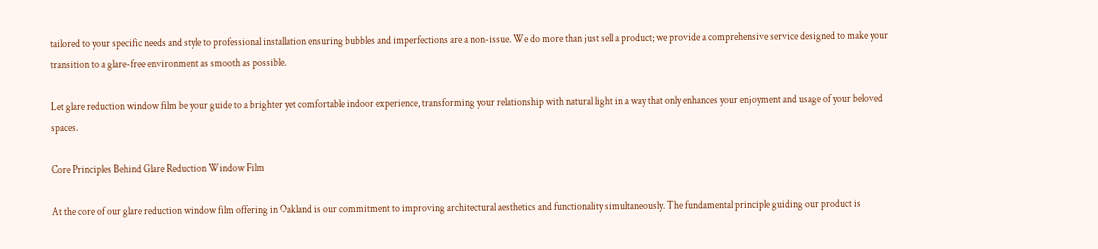tailored to your specific needs and style to professional installation ensuring bubbles and imperfections are a non-issue. We do more than just sell a product; we provide a comprehensive service designed to make your transition to a glare-free environment as smooth as possible.

Let glare reduction window film be your guide to a brighter yet comfortable indoor experience, transforming your relationship with natural light in a way that only enhances your enjoyment and usage of your beloved spaces.

Core Principles Behind Glare Reduction Window Film

At the core of our glare reduction window film offering in Oakland is our commitment to improving architectural aesthetics and functionality simultaneously. The fundamental principle guiding our product is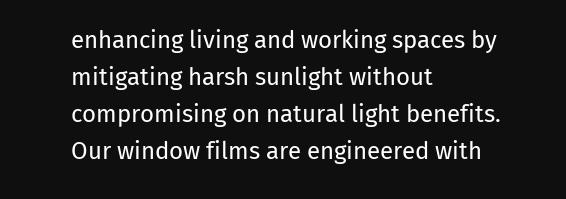enhancing living and working spaces by mitigating harsh sunlight without compromising on natural light benefits. Our window films are engineered with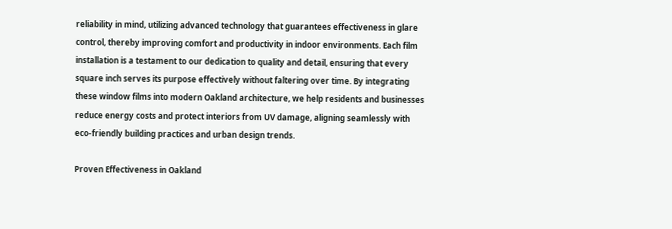reliability in mind, utilizing advanced technology that guarantees effectiveness in glare control, thereby improving comfort and productivity in indoor environments. Each film installation is a testament to our dedication to quality and detail, ensuring that every square inch serves its purpose effectively without faltering over time. By integrating these window films into modern Oakland architecture, we help residents and businesses reduce energy costs and protect interiors from UV damage, aligning seamlessly with eco-friendly building practices and urban design trends.

Proven Effectiveness in Oakland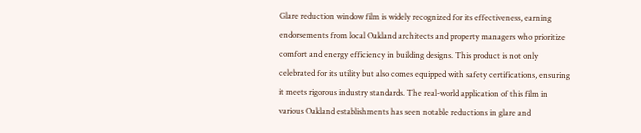Glare reduction window film is widely recognized for its effectiveness, earning endorsements from local Oakland architects and property managers who prioritize comfort and energy efficiency in building designs. This product is not only celebrated for its utility but also comes equipped with safety certifications, ensuring it meets rigorous industry standards. The real-world application of this film in various Oakland establishments has seen notable reductions in glare and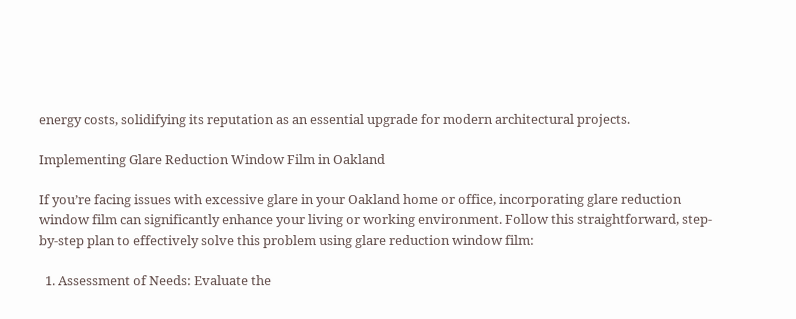energy costs, solidifying its reputation as an essential upgrade for modern architectural projects.

Implementing Glare Reduction Window Film in Oakland

If you’re facing issues with excessive glare in your Oakland home or office, incorporating glare reduction window film can significantly enhance your living or working environment. Follow this straightforward, step-by-step plan to effectively solve this problem using glare reduction window film:

  1. Assessment of Needs: Evaluate the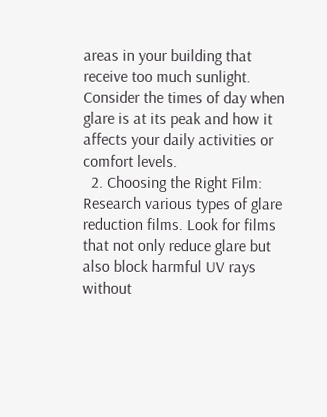areas in your building that receive too much sunlight. Consider the times of day when glare is at its peak and how it affects your daily activities or comfort levels.
  2. Choosing the Right Film: Research various types of glare reduction films. Look for films that not only reduce glare but also block harmful UV rays without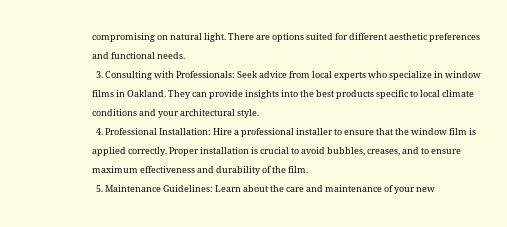compromising on natural light. There are options suited for different aesthetic preferences and functional needs.
  3. Consulting with Professionals: Seek advice from local experts who specialize in window films in Oakland. They can provide insights into the best products specific to local climate conditions and your architectural style.
  4. Professional Installation: Hire a professional installer to ensure that the window film is applied correctly. Proper installation is crucial to avoid bubbles, creases, and to ensure maximum effectiveness and durability of the film.
  5. Maintenance Guidelines: Learn about the care and maintenance of your new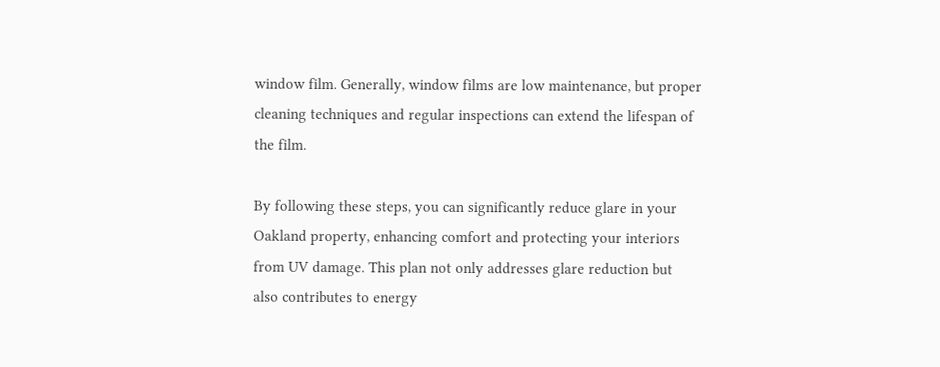window film. Generally, window films are low maintenance, but proper cleaning techniques and regular inspections can extend the lifespan of the film.

By following these steps, you can significantly reduce glare in your Oakland property, enhancing comfort and protecting your interiors from UV damage. This plan not only addresses glare reduction but also contributes to energy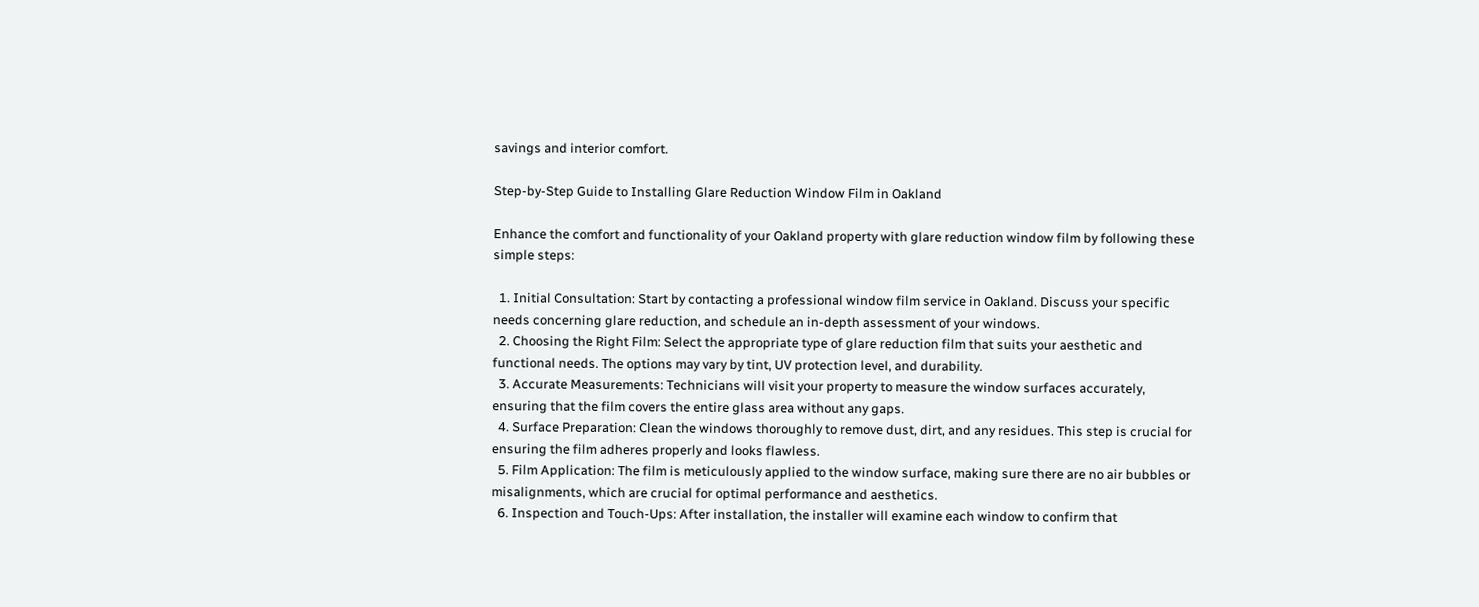savings and interior comfort.

Step-by-Step Guide to Installing Glare Reduction Window Film in Oakland

Enhance the comfort and functionality of your Oakland property with glare reduction window film by following these simple steps:

  1. Initial Consultation: Start by contacting a professional window film service in Oakland. Discuss your specific needs concerning glare reduction, and schedule an in-depth assessment of your windows.
  2. Choosing the Right Film: Select the appropriate type of glare reduction film that suits your aesthetic and functional needs. The options may vary by tint, UV protection level, and durability.
  3. Accurate Measurements: Technicians will visit your property to measure the window surfaces accurately, ensuring that the film covers the entire glass area without any gaps.
  4. Surface Preparation: Clean the windows thoroughly to remove dust, dirt, and any residues. This step is crucial for ensuring the film adheres properly and looks flawless.
  5. Film Application: The film is meticulously applied to the window surface, making sure there are no air bubbles or misalignments, which are crucial for optimal performance and aesthetics.
  6. Inspection and Touch-Ups: After installation, the installer will examine each window to confirm that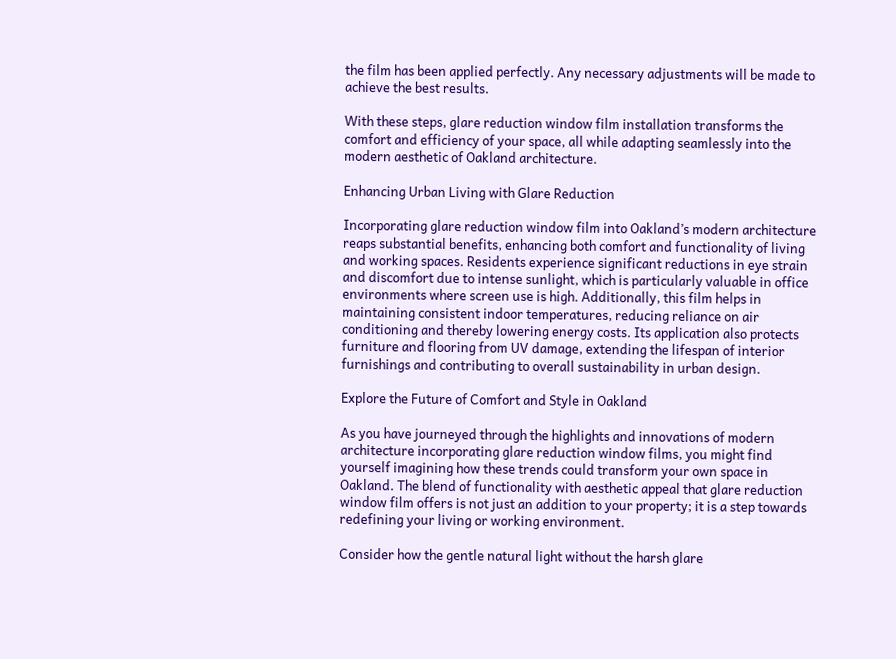the film has been applied perfectly. Any necessary adjustments will be made to achieve the best results.

With these steps, glare reduction window film installation transforms the comfort and efficiency of your space, all while adapting seamlessly into the modern aesthetic of Oakland architecture.

Enhancing Urban Living with Glare Reduction

Incorporating glare reduction window film into Oakland’s modern architecture reaps substantial benefits, enhancing both comfort and functionality of living and working spaces. Residents experience significant reductions in eye strain and discomfort due to intense sunlight, which is particularly valuable in office environments where screen use is high. Additionally, this film helps in maintaining consistent indoor temperatures, reducing reliance on air conditioning and thereby lowering energy costs. Its application also protects furniture and flooring from UV damage, extending the lifespan of interior furnishings and contributing to overall sustainability in urban design.

Explore the Future of Comfort and Style in Oakland

As you have journeyed through the highlights and innovations of modern architecture incorporating glare reduction window films, you might find yourself imagining how these trends could transform your own space in Oakland. The blend of functionality with aesthetic appeal that glare reduction window film offers is not just an addition to your property; it is a step towards redefining your living or working environment.

Consider how the gentle natural light without the harsh glare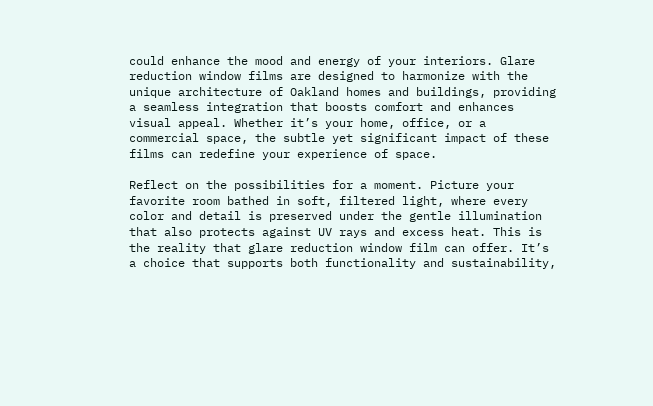could enhance the mood and energy of your interiors. Glare reduction window films are designed to harmonize with the unique architecture of Oakland homes and buildings, providing a seamless integration that boosts comfort and enhances visual appeal. Whether it’s your home, office, or a commercial space, the subtle yet significant impact of these films can redefine your experience of space.

Reflect on the possibilities for a moment. Picture your favorite room bathed in soft, filtered light, where every color and detail is preserved under the gentle illumination that also protects against UV rays and excess heat. This is the reality that glare reduction window film can offer. It’s a choice that supports both functionality and sustainability,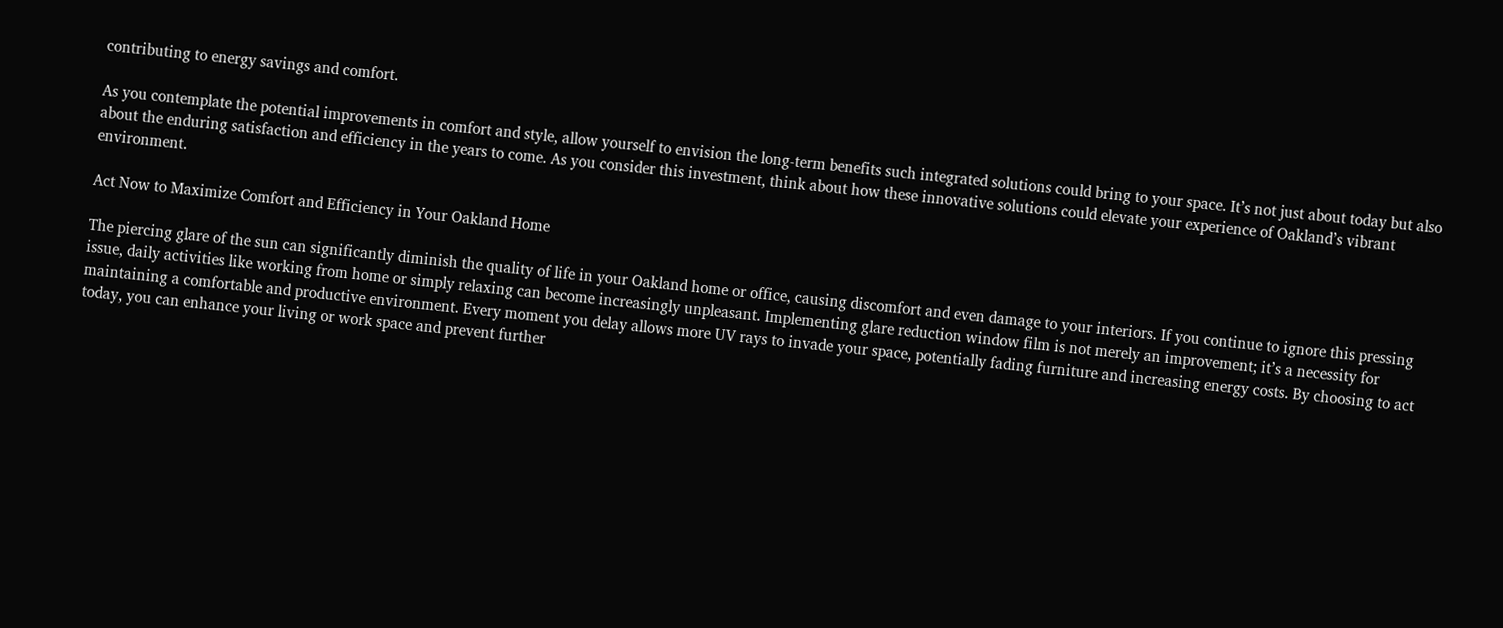contributing to energy savings and comfort.

As you contemplate the potential improvements in comfort and style, allow yourself to envision the long-term benefits such integrated solutions could bring to your space. It’s not just about today but also about the enduring satisfaction and efficiency in the years to come. As you consider this investment, think about how these innovative solutions could elevate your experience of Oakland’s vibrant environment.

Act Now to Maximize Comfort and Efficiency in Your Oakland Home

The piercing glare of the sun can significantly diminish the quality of life in your Oakland home or office, causing discomfort and even damage to your interiors. If you continue to ignore this pressing issue, daily activities like working from home or simply relaxing can become increasingly unpleasant. Implementing glare reduction window film is not merely an improvement; it’s a necessity for maintaining a comfortable and productive environment. Every moment you delay allows more UV rays to invade your space, potentially fading furniture and increasing energy costs. By choosing to act today, you can enhance your living or work space and prevent further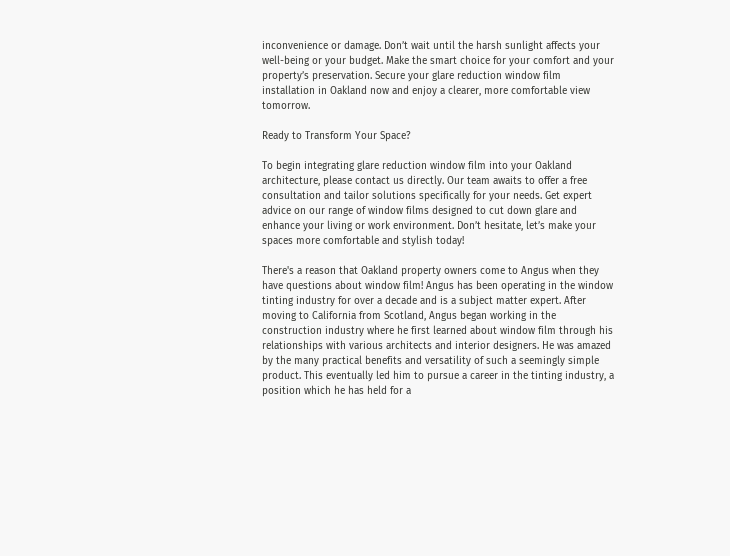inconvenience or damage. Don’t wait until the harsh sunlight affects your well-being or your budget. Make the smart choice for your comfort and your property’s preservation. Secure your glare reduction window film installation in Oakland now and enjoy a clearer, more comfortable view tomorrow.

Ready to Transform Your Space?

To begin integrating glare reduction window film into your Oakland architecture, please contact us directly. Our team awaits to offer a free consultation and tailor solutions specifically for your needs. Get expert advice on our range of window films designed to cut down glare and enhance your living or work environment. Don’t hesitate, let’s make your spaces more comfortable and stylish today!

There's a reason that Oakland property owners come to Angus when they have questions about window film! Angus has been operating in the window tinting industry for over a decade and is a subject matter expert. After moving to California from Scotland, Angus began working in the construction industry where he first learned about window film through his relationships with various architects and interior designers. He was amazed by the many practical benefits and versatility of such a seemingly simple product. This eventually led him to pursue a career in the tinting industry, a position which he has held for a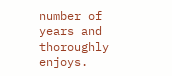number of years and thoroughly enjoys.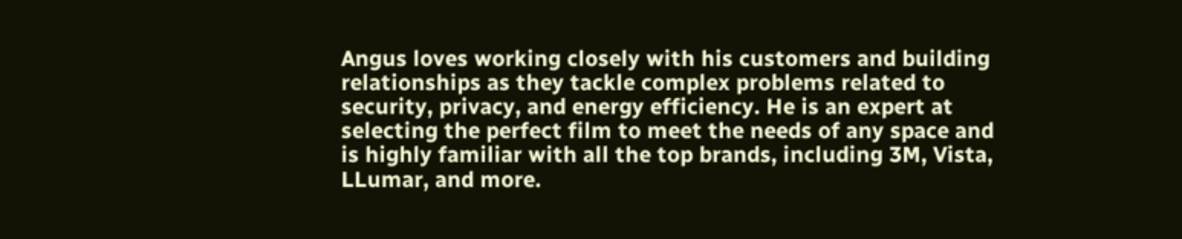Angus loves working closely with his customers and building relationships as they tackle complex problems related to security, privacy, and energy efficiency. He is an expert at selecting the perfect film to meet the needs of any space and is highly familiar with all the top brands, including 3M, Vista, LLumar, and more.